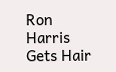Ron Harris Gets Hair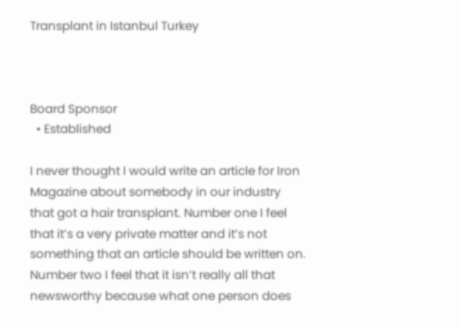Transplant in Istanbul Turkey



Board Sponsor
  • Established

I never thought I would write an article for Iron Magazine about somebody in our industry that got a hair transplant. Number one I feel that it’s a very private matter and it’s not something that an article should be written on. Number two I feel that it isn’t really all that newsworthy because what one person does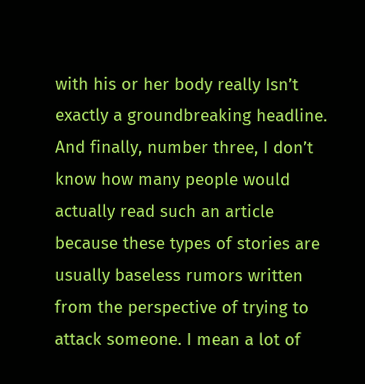with his or her body really Isn’t exactly a groundbreaking headline.
And finally, number three, I don’t know how many people would actually read such an article because these types of stories are usually baseless rumors written from the perspective of trying to attack someone. I mean a lot of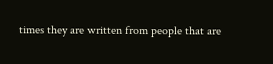times they are written from people that are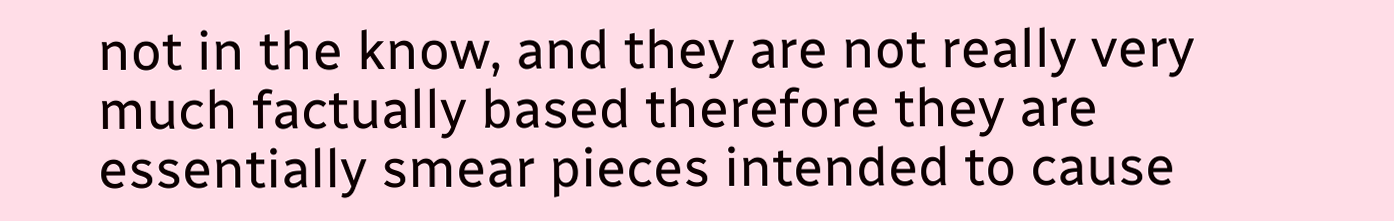not in the know, and they are not really very much factually based therefore they are essentially smear pieces intended to cause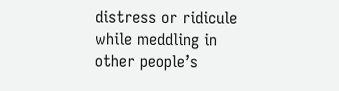distress or ridicule while meddling in other people’s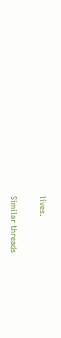lives.

Similar threads